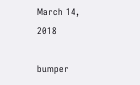March 14, 2018

bumper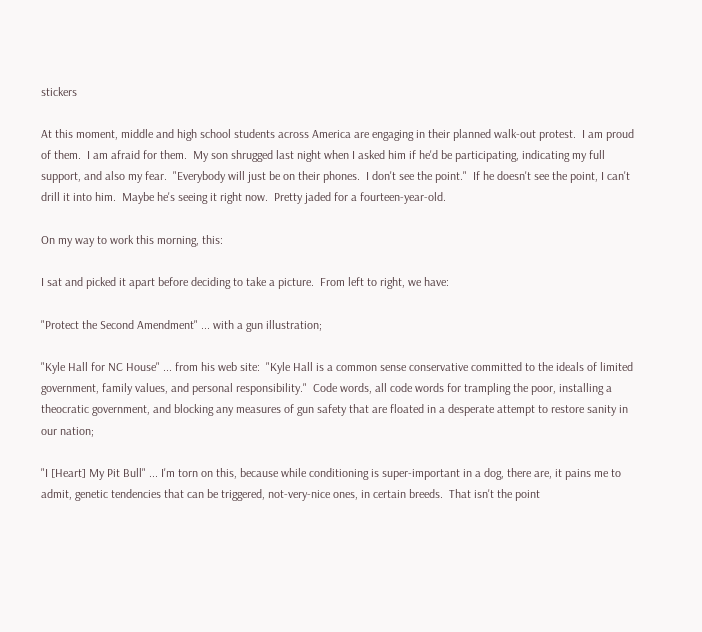stickers

At this moment, middle and high school students across America are engaging in their planned walk-out protest.  I am proud of them.  I am afraid for them.  My son shrugged last night when I asked him if he'd be participating, indicating my full support, and also my fear.  "Everybody will just be on their phones.  I don't see the point."  If he doesn't see the point, I can't drill it into him.  Maybe he's seeing it right now.  Pretty jaded for a fourteen-year-old.

On my way to work this morning, this:

I sat and picked it apart before deciding to take a picture.  From left to right, we have:

"Protect the Second Amendment" ... with a gun illustration;

"Kyle Hall for NC House" ... from his web site:  "Kyle Hall is a common sense conservative committed to the ideals of limited government, family values, and personal responsibility."  Code words, all code words for trampling the poor, installing a theocratic government, and blocking any measures of gun safety that are floated in a desperate attempt to restore sanity in our nation;

"I [Heart] My Pit Bull" ... I'm torn on this, because while conditioning is super-important in a dog, there are, it pains me to admit, genetic tendencies that can be triggered, not-very-nice ones, in certain breeds.  That isn't the point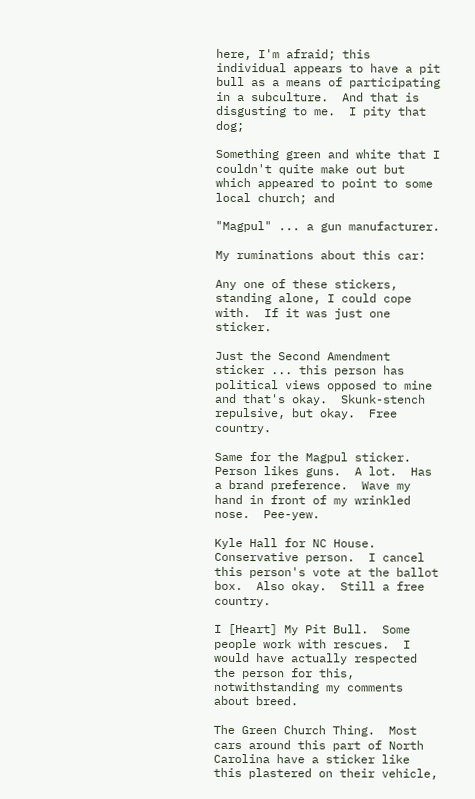here, I'm afraid; this individual appears to have a pit bull as a means of participating in a subculture.  And that is disgusting to me.  I pity that dog;

Something green and white that I couldn't quite make out but which appeared to point to some local church; and

"Magpul" ... a gun manufacturer.

My ruminations about this car:

Any one of these stickers, standing alone, I could cope with.  If it was just one sticker.

Just the Second Amendment sticker ... this person has political views opposed to mine and that's okay.  Skunk-stench repulsive, but okay.  Free country.

Same for the Magpul sticker.  Person likes guns.  A lot.  Has a brand preference.  Wave my hand in front of my wrinkled nose.  Pee-yew.

Kyle Hall for NC House.  Conservative person.  I cancel this person's vote at the ballot box.  Also okay.  Still a free country.

I [Heart] My Pit Bull.  Some people work with rescues.  I would have actually respected the person for this, notwithstanding my comments about breed.

The Green Church Thing.  Most cars around this part of North Carolina have a sticker like this plastered on their vehicle,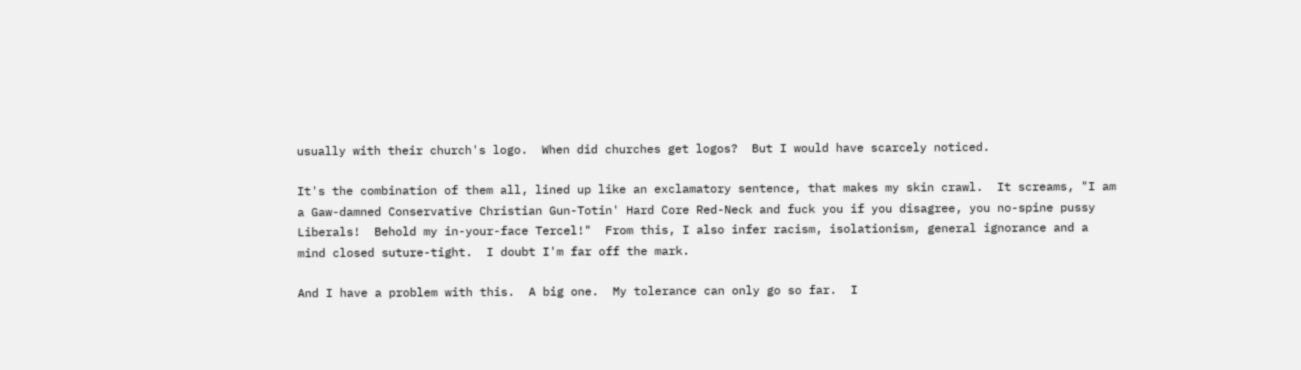usually with their church's logo.  When did churches get logos?  But I would have scarcely noticed.

It's the combination of them all, lined up like an exclamatory sentence, that makes my skin crawl.  It screams, "I am a Gaw-damned Conservative Christian Gun-Totin' Hard Core Red-Neck and fuck you if you disagree, you no-spine pussy Liberals!  Behold my in-your-face Tercel!"  From this, I also infer racism, isolationism, general ignorance and a mind closed suture-tight.  I doubt I'm far off the mark.

And I have a problem with this.  A big one.  My tolerance can only go so far.  I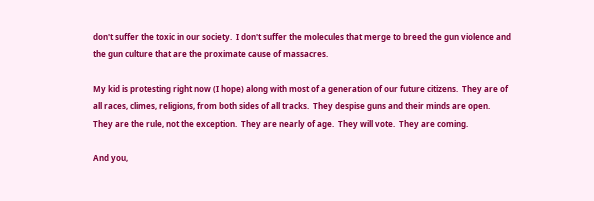don't suffer the toxic in our society.  I don't suffer the molecules that merge to breed the gun violence and the gun culture that are the proximate cause of massacres.

My kid is protesting right now (I hope) along with most of a generation of our future citizens.  They are of all races, climes, religions, from both sides of all tracks.  They despise guns and their minds are open.  They are the rule, not the exception.  They are nearly of age.  They will vote.  They are coming.

And you,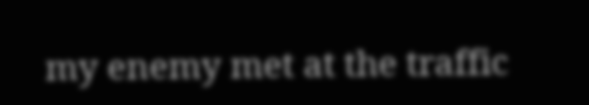my enemy met at the traffic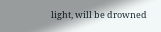light, will be drowned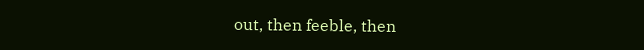out, then feeble, then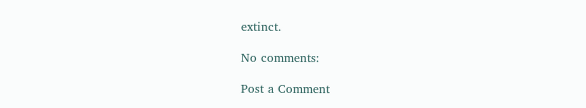extinct.

No comments:

Post a Comment